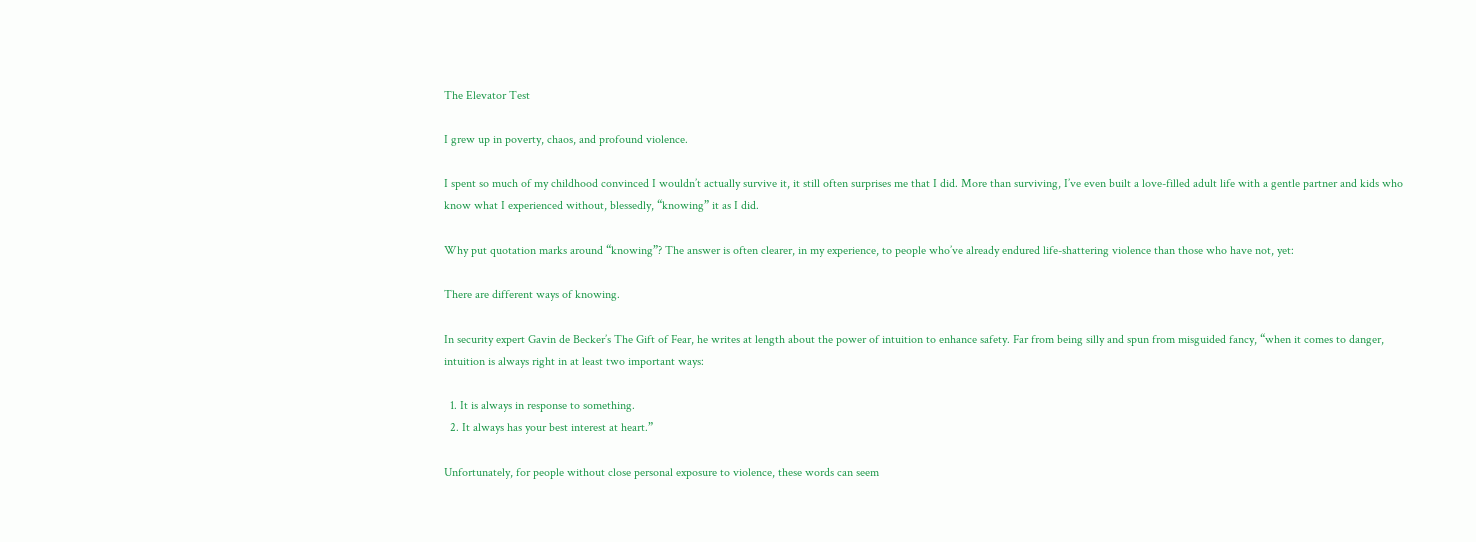The Elevator Test

I grew up in poverty, chaos, and profound violence.

I spent so much of my childhood convinced I wouldn’t actually survive it, it still often surprises me that I did. More than surviving, I’ve even built a love-filled adult life with a gentle partner and kids who know what I experienced without, blessedly, “knowing” it as I did.

Why put quotation marks around “knowing”? The answer is often clearer, in my experience, to people who’ve already endured life-shattering violence than those who have not, yet:

There are different ways of knowing.

In security expert Gavin de Becker’s The Gift of Fear, he writes at length about the power of intuition to enhance safety. Far from being silly and spun from misguided fancy, “when it comes to danger, intuition is always right in at least two important ways:

  1. It is always in response to something.
  2. It always has your best interest at heart.”

Unfortunately, for people without close personal exposure to violence, these words can seem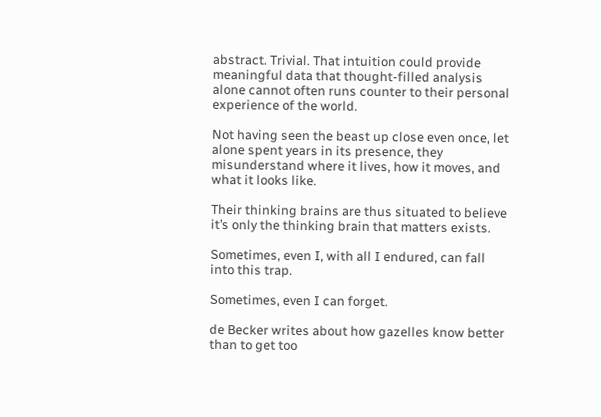abstract. Trivial. That intuition could provide meaningful data that thought-filled analysis alone cannot often runs counter to their personal experience of the world.

Not having seen the beast up close even once, let alone spent years in its presence, they misunderstand where it lives, how it moves, and what it looks like.

Their thinking brains are thus situated to believe it’s only the thinking brain that matters exists.

Sometimes, even I, with all I endured, can fall into this trap.

Sometimes, even I can forget.

de Becker writes about how gazelles know better than to get too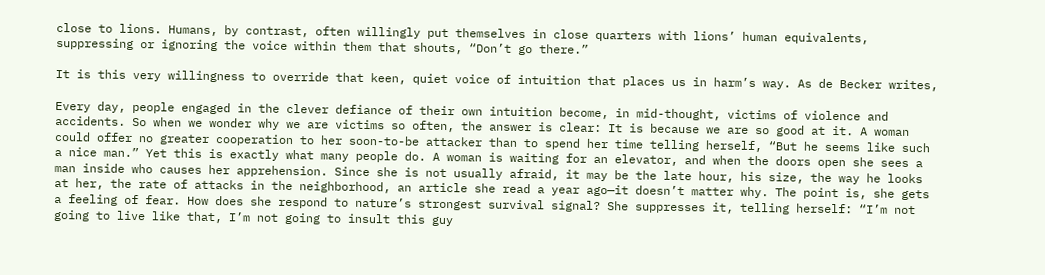close to lions. Humans, by contrast, often willingly put themselves in close quarters with lions’ human equivalents, suppressing or ignoring the voice within them that shouts, “Don’t go there.”

It is this very willingness to override that keen, quiet voice of intuition that places us in harm’s way. As de Becker writes,

Every day, people engaged in the clever defiance of their own intuition become, in mid-thought, victims of violence and accidents. So when we wonder why we are victims so often, the answer is clear: It is because we are so good at it. A woman could offer no greater cooperation to her soon-to-be attacker than to spend her time telling herself, “But he seems like such a nice man.” Yet this is exactly what many people do. A woman is waiting for an elevator, and when the doors open she sees a man inside who causes her apprehension. Since she is not usually afraid, it may be the late hour, his size, the way he looks at her, the rate of attacks in the neighborhood, an article she read a year ago—it doesn’t matter why. The point is, she gets a feeling of fear. How does she respond to nature’s strongest survival signal? She suppresses it, telling herself: “I’m not going to live like that, I’m not going to insult this guy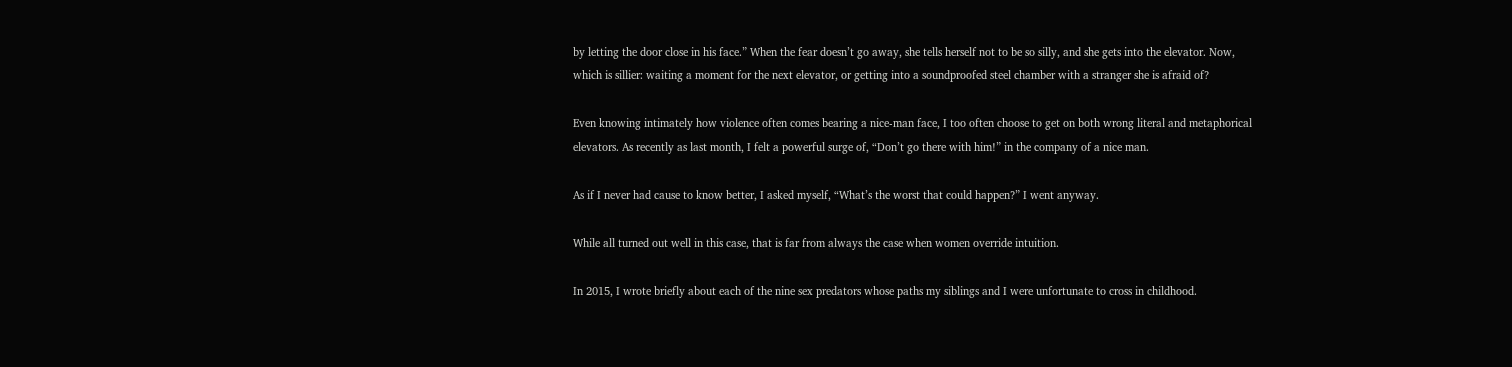by letting the door close in his face.” When the fear doesn’t go away, she tells herself not to be so silly, and she gets into the elevator. Now, which is sillier: waiting a moment for the next elevator, or getting into a soundproofed steel chamber with a stranger she is afraid of?

Even knowing intimately how violence often comes bearing a nice-man face, I too often choose to get on both wrong literal and metaphorical elevators. As recently as last month, I felt a powerful surge of, “Don’t go there with him!” in the company of a nice man.

As if I never had cause to know better, I asked myself, “What’s the worst that could happen?” I went anyway.

While all turned out well in this case, that is far from always the case when women override intuition.

In 2015, I wrote briefly about each of the nine sex predators whose paths my siblings and I were unfortunate to cross in childhood.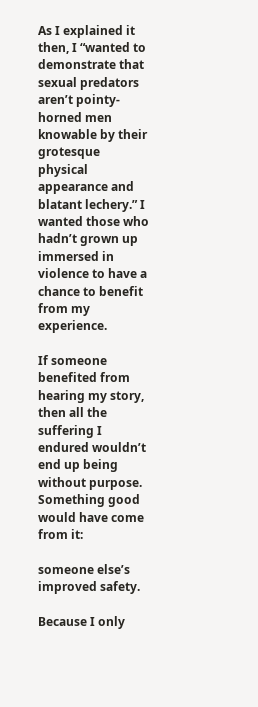As I explained it then, I “wanted to demonstrate that sexual predators aren’t pointy-horned men knowable by their grotesque physical appearance and blatant lechery.” I wanted those who hadn’t grown up immersed in violence to have a chance to benefit from my experience.

If someone benefited from hearing my story, then all the suffering I endured wouldn’t end up being without purpose. Something good would have come from it:

someone else’s improved safety.

Because I only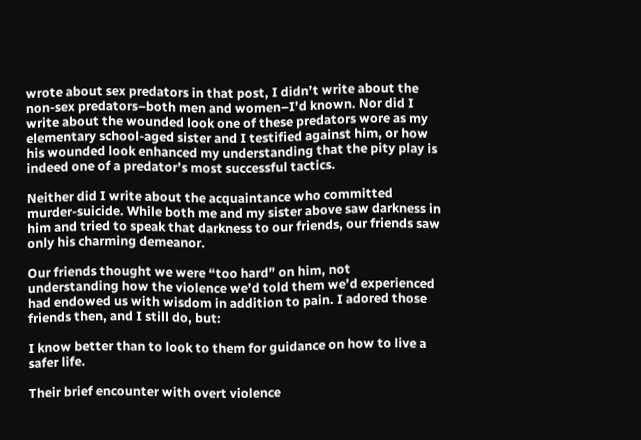wrote about sex predators in that post, I didn’t write about the non-sex predators–both men and women–I’d known. Nor did I write about the wounded look one of these predators wore as my elementary school-aged sister and I testified against him, or how his wounded look enhanced my understanding that the pity play is indeed one of a predator’s most successful tactics.

Neither did I write about the acquaintance who committed murder-suicide. While both me and my sister above saw darkness in him and tried to speak that darkness to our friends, our friends saw only his charming demeanor.

Our friends thought we were “too hard” on him, not understanding how the violence we’d told them we’d experienced had endowed us with wisdom in addition to pain. I adored those friends then, and I still do, but:

I know better than to look to them for guidance on how to live a safer life.

Their brief encounter with overt violence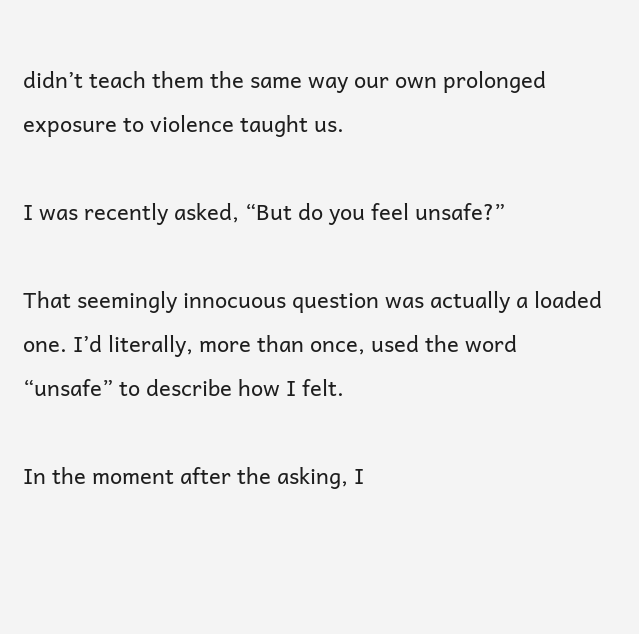didn’t teach them the same way our own prolonged exposure to violence taught us.

I was recently asked, “But do you feel unsafe?”

That seemingly innocuous question was actually a loaded one. I’d literally, more than once, used the word “unsafe” to describe how I felt.

In the moment after the asking, I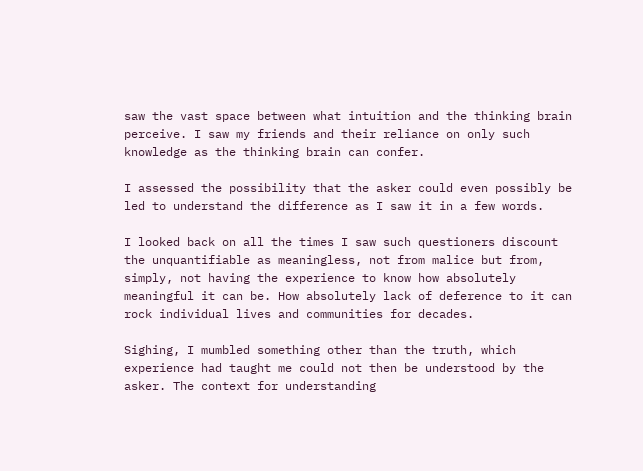saw the vast space between what intuition and the thinking brain perceive. I saw my friends and their reliance on only such knowledge as the thinking brain can confer.

I assessed the possibility that the asker could even possibly be led to understand the difference as I saw it in a few words.

I looked back on all the times I saw such questioners discount the unquantifiable as meaningless, not from malice but from, simply, not having the experience to know how absolutely meaningful it can be. How absolutely lack of deference to it can rock individual lives and communities for decades.

Sighing, I mumbled something other than the truth, which experience had taught me could not then be understood by the asker. The context for understanding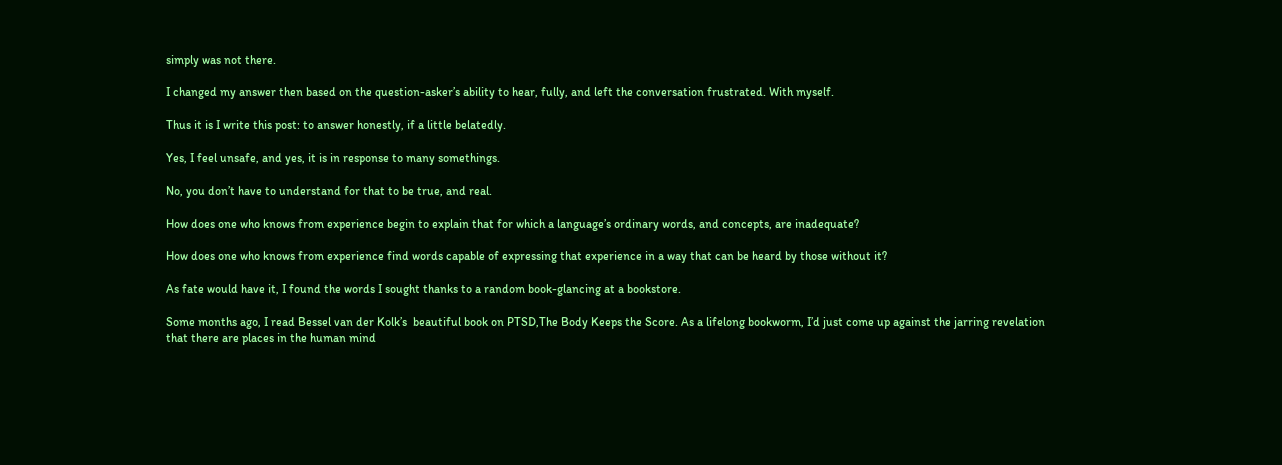simply was not there.

I changed my answer then based on the question-asker’s ability to hear, fully, and left the conversation frustrated. With myself.

Thus it is I write this post: to answer honestly, if a little belatedly.

Yes, I feel unsafe, and yes, it is in response to many somethings.

No, you don’t have to understand for that to be true, and real.

How does one who knows from experience begin to explain that for which a language’s ordinary words, and concepts, are inadequate?

How does one who knows from experience find words capable of expressing that experience in a way that can be heard by those without it?

As fate would have it, I found the words I sought thanks to a random book-glancing at a bookstore.

Some months ago, I read Bessel van der Kolk’s  beautiful book on PTSD,The Body Keeps the Score. As a lifelong bookworm, I’d just come up against the jarring revelation that there are places in the human mind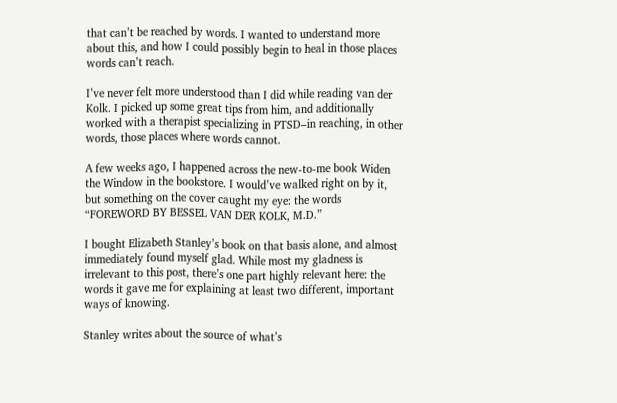that can’t be reached by words. I wanted to understand more about this, and how I could possibly begin to heal in those places words can’t reach.

I’ve never felt more understood than I did while reading van der Kolk. I picked up some great tips from him, and additionally worked with a therapist specializing in PTSD–in reaching, in other words, those places where words cannot.

A few weeks ago, I happened across the new-to-me book Widen the Window in the bookstore. I would’ve walked right on by it, but something on the cover caught my eye: the words “FOREWORD BY BESSEL VAN DER KOLK, M.D.”

I bought Elizabeth Stanley’s book on that basis alone, and almost immediately found myself glad. While most my gladness is irrelevant to this post, there’s one part highly relevant here: the words it gave me for explaining at least two different, important ways of knowing.

Stanley writes about the source of what’s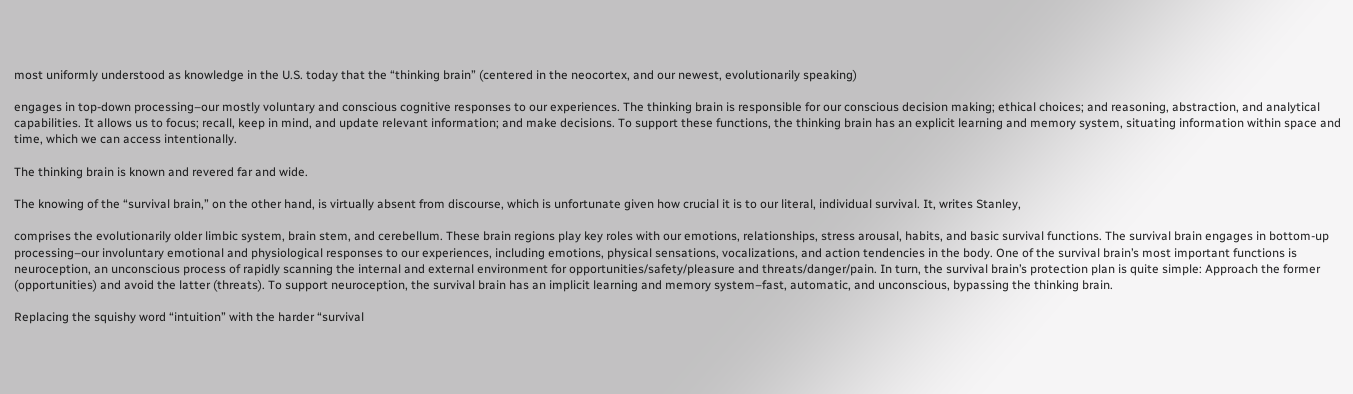most uniformly understood as knowledge in the U.S. today that the “thinking brain” (centered in the neocortex, and our newest, evolutionarily speaking)

engages in top-down processing–our mostly voluntary and conscious cognitive responses to our experiences. The thinking brain is responsible for our conscious decision making; ethical choices; and reasoning, abstraction, and analytical capabilities. It allows us to focus; recall, keep in mind, and update relevant information; and make decisions. To support these functions, the thinking brain has an explicit learning and memory system, situating information within space and time, which we can access intentionally.

The thinking brain is known and revered far and wide.

The knowing of the “survival brain,” on the other hand, is virtually absent from discourse, which is unfortunate given how crucial it is to our literal, individual survival. It, writes Stanley,

comprises the evolutionarily older limbic system, brain stem, and cerebellum. These brain regions play key roles with our emotions, relationships, stress arousal, habits, and basic survival functions. The survival brain engages in bottom-up processing–our involuntary emotional and physiological responses to our experiences, including emotions, physical sensations, vocalizations, and action tendencies in the body. One of the survival brain’s most important functions is neuroception, an unconscious process of rapidly scanning the internal and external environment for opportunities/safety/pleasure and threats/danger/pain. In turn, the survival brain’s protection plan is quite simple: Approach the former (opportunities) and avoid the latter (threats). To support neuroception, the survival brain has an implicit learning and memory system–fast, automatic, and unconscious, bypassing the thinking brain.

Replacing the squishy word “intuition” with the harder “survival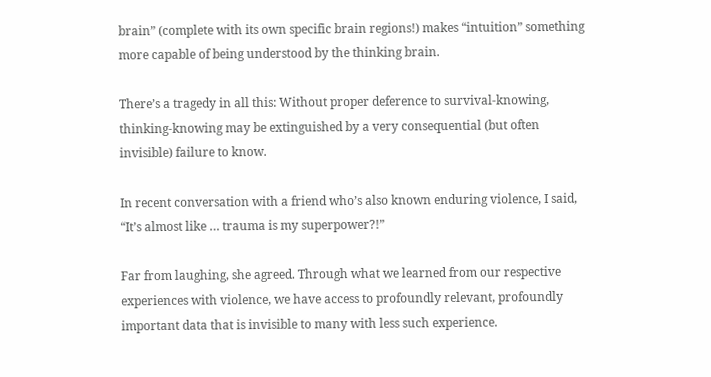brain” (complete with its own specific brain regions!) makes “intuition” something more capable of being understood by the thinking brain.

There’s a tragedy in all this: Without proper deference to survival-knowing, thinking-knowing may be extinguished by a very consequential (but often invisible) failure to know.

In recent conversation with a friend who’s also known enduring violence, I said, “It’s almost like … trauma is my superpower?!”

Far from laughing, she agreed. Through what we learned from our respective experiences with violence, we have access to profoundly relevant, profoundly important data that is invisible to many with less such experience.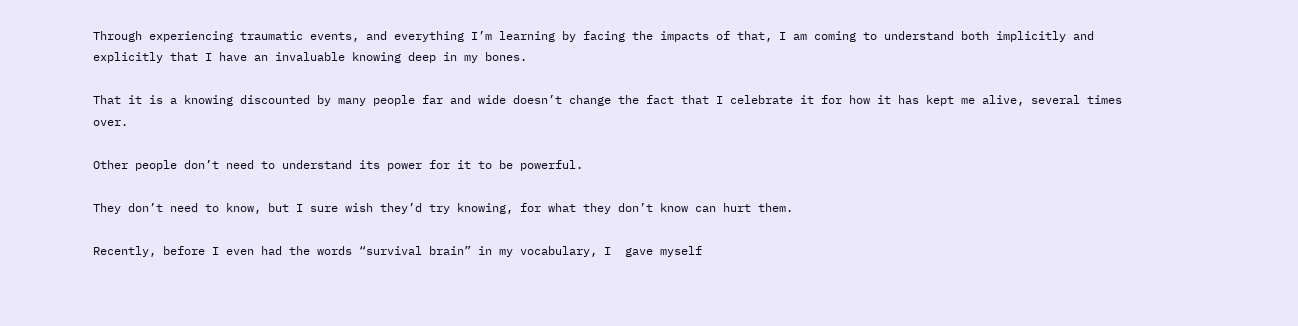Through experiencing traumatic events, and everything I’m learning by facing the impacts of that, I am coming to understand both implicitly and explicitly that I have an invaluable knowing deep in my bones.

That it is a knowing discounted by many people far and wide doesn’t change the fact that I celebrate it for how it has kept me alive, several times over.

Other people don’t need to understand its power for it to be powerful.

They don’t need to know, but I sure wish they’d try knowing, for what they don’t know can hurt them.

Recently, before I even had the words “survival brain” in my vocabulary, I  gave myself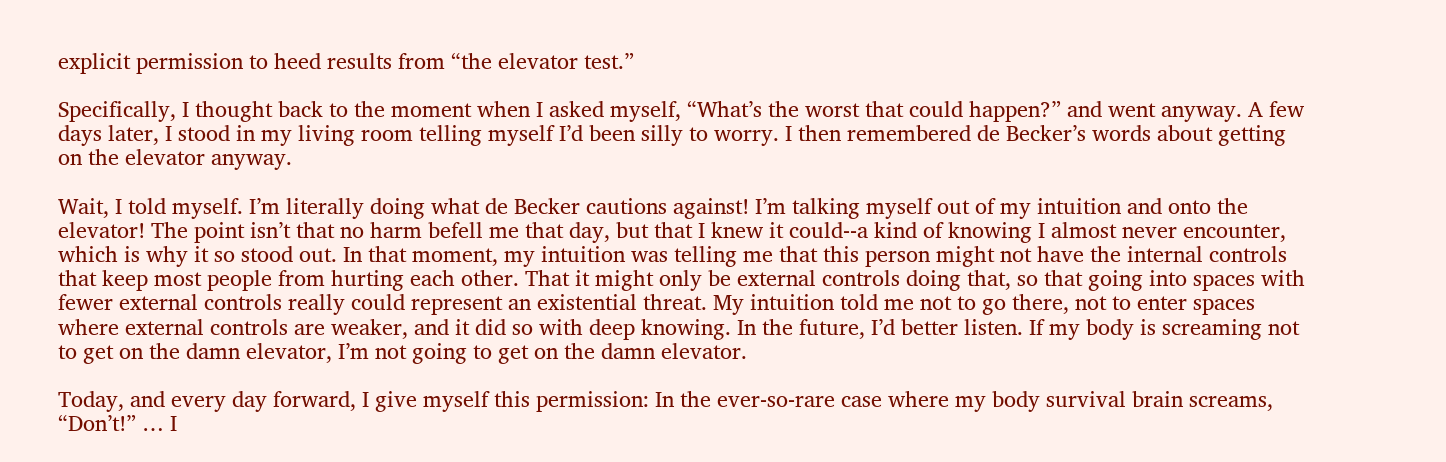explicit permission to heed results from “the elevator test.”

Specifically, I thought back to the moment when I asked myself, “What’s the worst that could happen?” and went anyway. A few days later, I stood in my living room telling myself I’d been silly to worry. I then remembered de Becker’s words about getting on the elevator anyway.

Wait, I told myself. I’m literally doing what de Becker cautions against! I’m talking myself out of my intuition and onto the elevator! The point isn’t that no harm befell me that day, but that I knew it could--a kind of knowing I almost never encounter, which is why it so stood out. In that moment, my intuition was telling me that this person might not have the internal controls that keep most people from hurting each other. That it might only be external controls doing that, so that going into spaces with fewer external controls really could represent an existential threat. My intuition told me not to go there, not to enter spaces where external controls are weaker, and it did so with deep knowing. In the future, I’d better listen. If my body is screaming not to get on the damn elevator, I’m not going to get on the damn elevator.

Today, and every day forward, I give myself this permission: In the ever-so-rare case where my body survival brain screams, “Don’t!” … I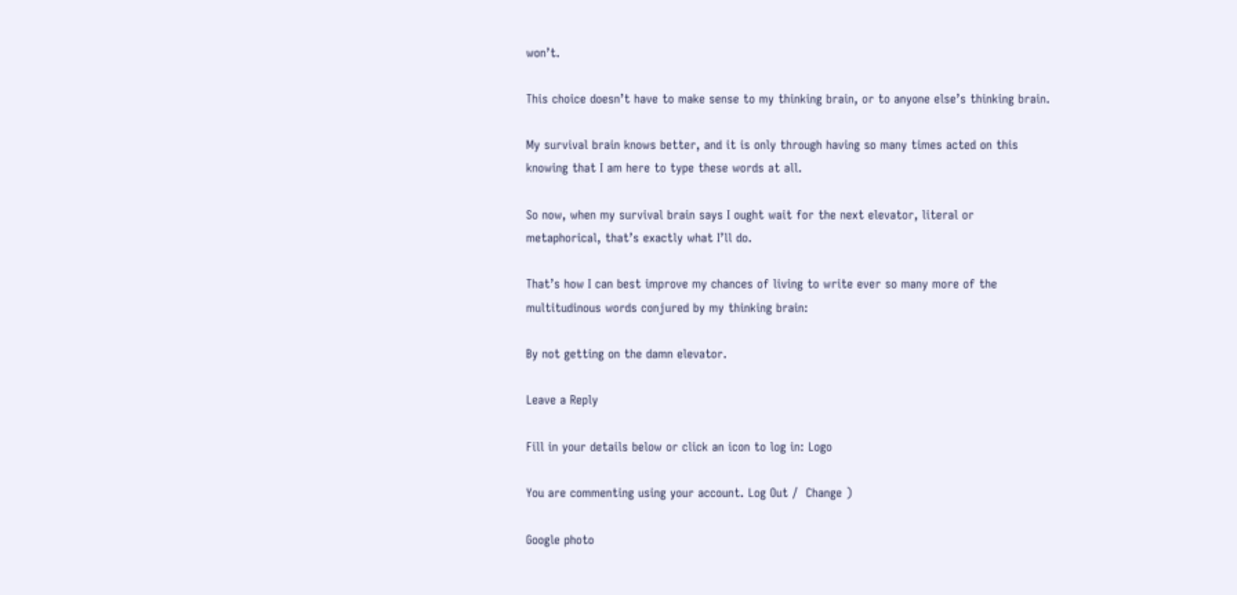won’t.

This choice doesn’t have to make sense to my thinking brain, or to anyone else’s thinking brain.

My survival brain knows better, and it is only through having so many times acted on this knowing that I am here to type these words at all.

So now, when my survival brain says I ought wait for the next elevator, literal or metaphorical, that’s exactly what I’ll do.

That’s how I can best improve my chances of living to write ever so many more of the multitudinous words conjured by my thinking brain:

By not getting on the damn elevator.

Leave a Reply

Fill in your details below or click an icon to log in: Logo

You are commenting using your account. Log Out /  Change )

Google photo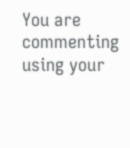You are commenting using your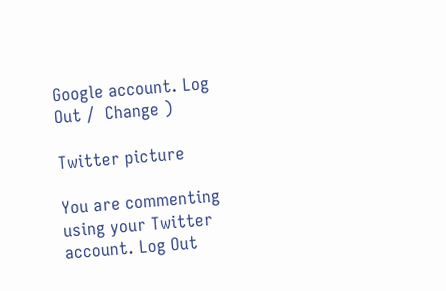Google account. Log Out /  Change )

Twitter picture

You are commenting using your Twitter account. Log Out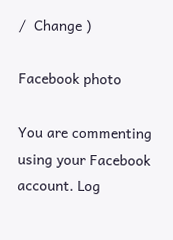/  Change )

Facebook photo

You are commenting using your Facebook account. Log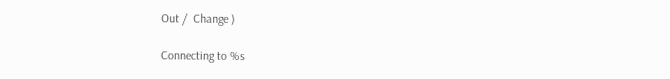Out /  Change )

Connecting to %s